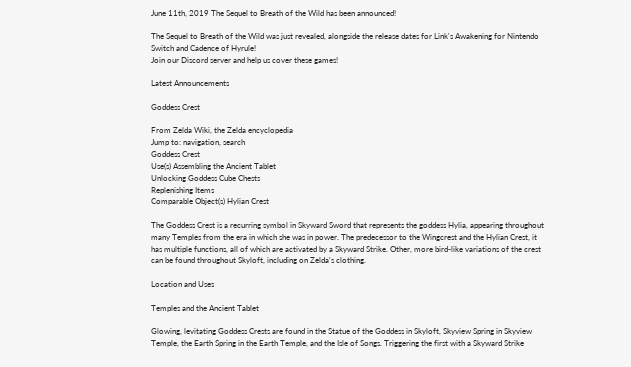June 11th, 2019 The Sequel to Breath of the Wild has been announced!

The Sequel to Breath of the Wild was just revealed, alongside the release dates for Link's Awakening for Nintendo Switch and Cadence of Hyrule!
Join our Discord server and help us cover these games!

Latest Announcements

Goddess Crest

From Zelda Wiki, the Zelda encyclopedia
Jump to: navigation, search
Goddess Crest
Use(s) Assembling the Ancient Tablet
Unlocking Goddess Cube Chests
Replenishing Items
Comparable Object(s) Hylian Crest

The Goddess Crest is a recurring symbol in Skyward Sword that represents the goddess Hylia, appearing throughout many Temples from the era in which she was in power. The predecessor to the Wingcrest and the Hylian Crest, it has multiple functions, all of which are activated by a Skyward Strike. Other, more bird-like variations of the crest can be found throughout Skyloft, including on Zelda's clothing.

Location and Uses

Temples and the Ancient Tablet

Glowing, levitating Goddess Crests are found in the Statue of the Goddess in Skyloft, Skyview Spring in Skyview Temple, the Earth Spring in the Earth Temple, and the Isle of Songs. Triggering the first with a Skyward Strike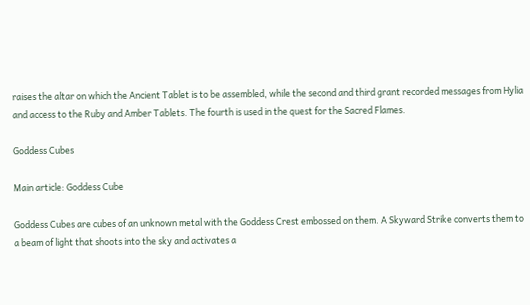raises the altar on which the Ancient Tablet is to be assembled, while the second and third grant recorded messages from Hylia and access to the Ruby and Amber Tablets. The fourth is used in the quest for the Sacred Flames.

Goddess Cubes

Main article: Goddess Cube

Goddess Cubes are cubes of an unknown metal with the Goddess Crest embossed on them. A Skyward Strike converts them to a beam of light that shoots into the sky and activates a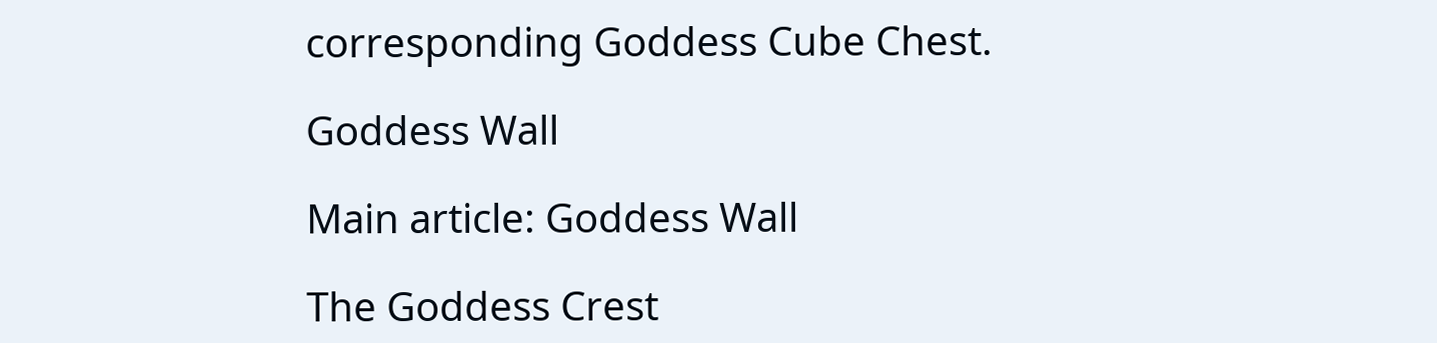corresponding Goddess Cube Chest.

Goddess Wall

Main article: Goddess Wall

The Goddess Crest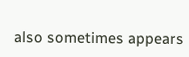also sometimes appears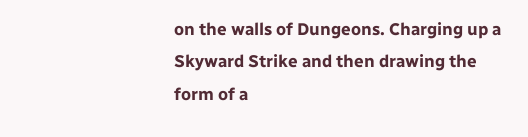on the walls of Dungeons. Charging up a Skyward Strike and then drawing the form of a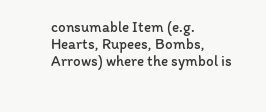consumable Item (e.g. Hearts, Rupees, Bombs, Arrows) where the symbol is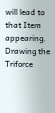will lead to that Item appearing. Drawing the Triforce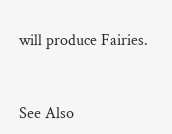will produce Fairies.


See Also